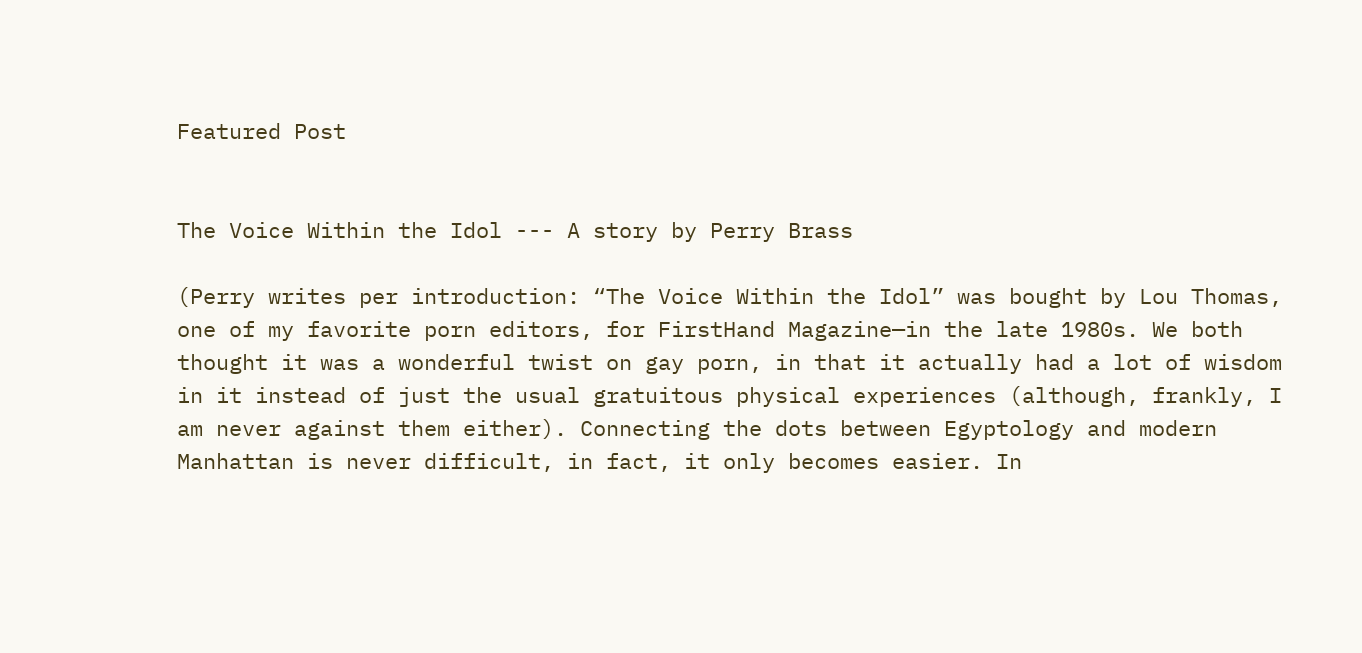Featured Post


The Voice Within the Idol --- A story by Perry Brass

(Perry writes per introduction: “The Voice Within the Idol” was bought by Lou Thomas, one of my favorite porn editors, for FirstHand Magazine—in the late 1980s. We both thought it was a wonderful twist on gay porn, in that it actually had a lot of wisdom in it instead of just the usual gratuitous physical experiences (although, frankly, I am never against them either). Connecting the dots between Egyptology and modern Manhattan is never difficult, in fact, it only becomes easier. In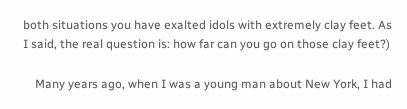both situations you have exalted idols with extremely clay feet. As I said, the real question is: how far can you go on those clay feet?)

    Many years ago, when I was a young man about New York, I had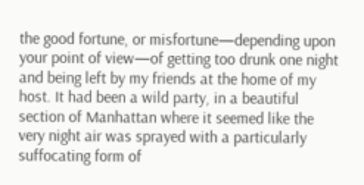the good fortune, or misfortune—depending upon your point of view—of getting too drunk one night and being left by my friends at the home of my host. It had been a wild party, in a beautiful section of Manhattan where it seemed like the very night air was sprayed with a particularly suffocating form of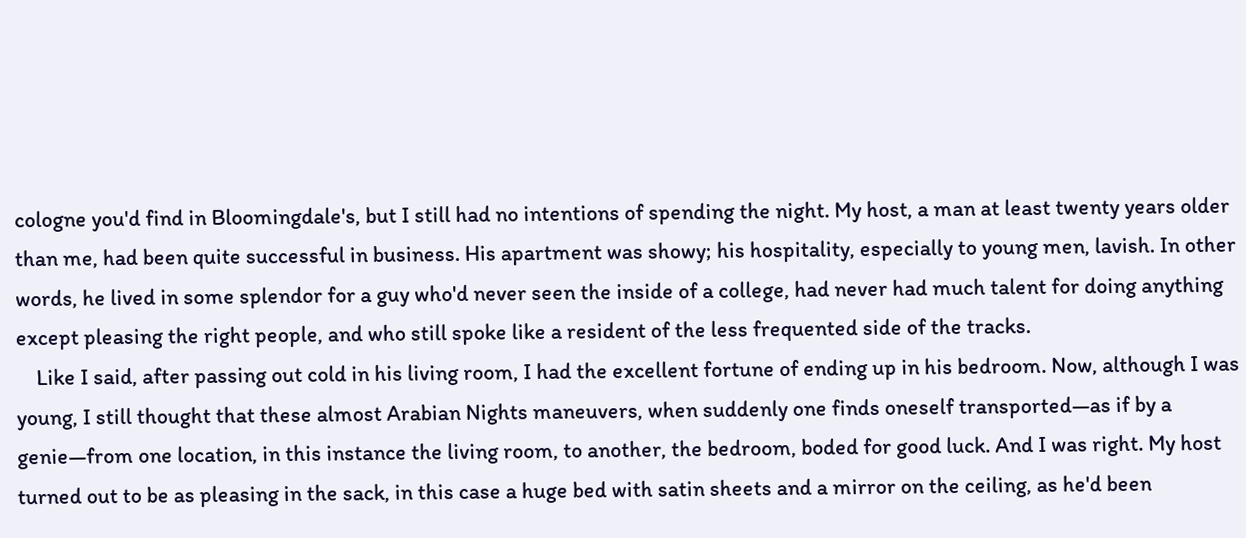cologne you'd find in Bloomingdale's, but I still had no intentions of spending the night. My host, a man at least twenty years older than me, had been quite successful in business. His apartment was showy; his hospitality, especially to young men, lavish. In other words, he lived in some splendor for a guy who'd never seen the inside of a college, had never had much talent for doing anything except pleasing the right people, and who still spoke like a resident of the less frequented side of the tracks.
    Like I said, after passing out cold in his living room, I had the excellent fortune of ending up in his bedroom. Now, although I was young, I still thought that these almost Arabian Nights maneuvers, when suddenly one finds oneself transported—as if by a genie—from one location, in this instance the living room, to another, the bedroom, boded for good luck. And I was right. My host turned out to be as pleasing in the sack, in this case a huge bed with satin sheets and a mirror on the ceiling, as he'd been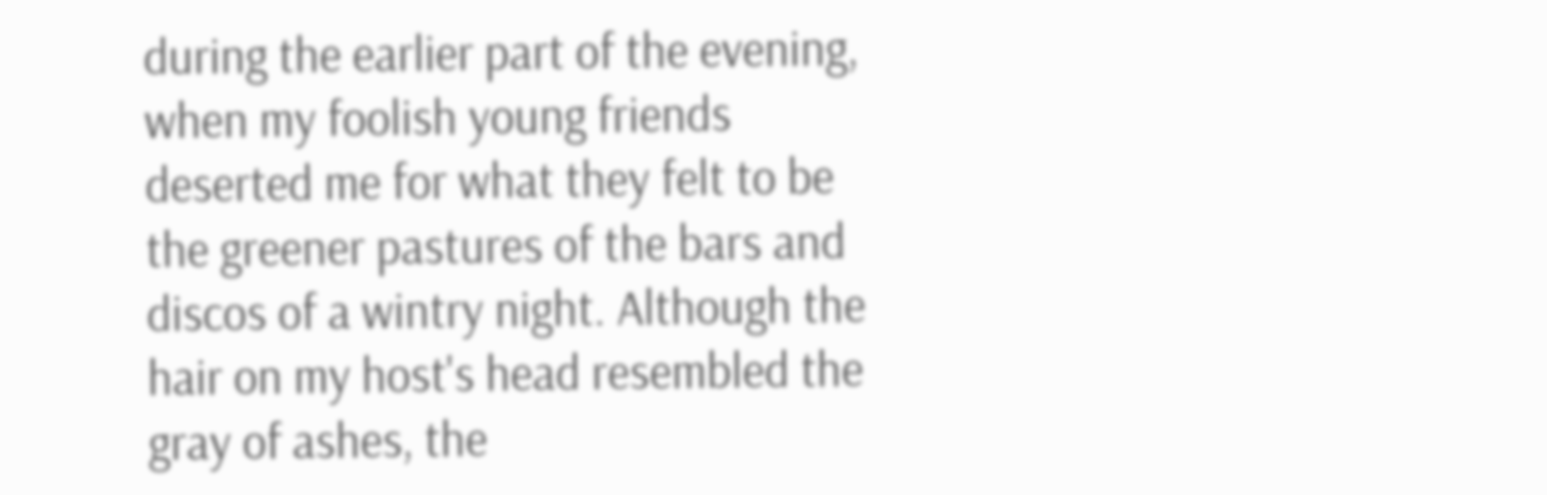during the earlier part of the evening, when my foolish young friends deserted me for what they felt to be the greener pastures of the bars and discos of a wintry night. Although the hair on my host's head resembled the gray of ashes, the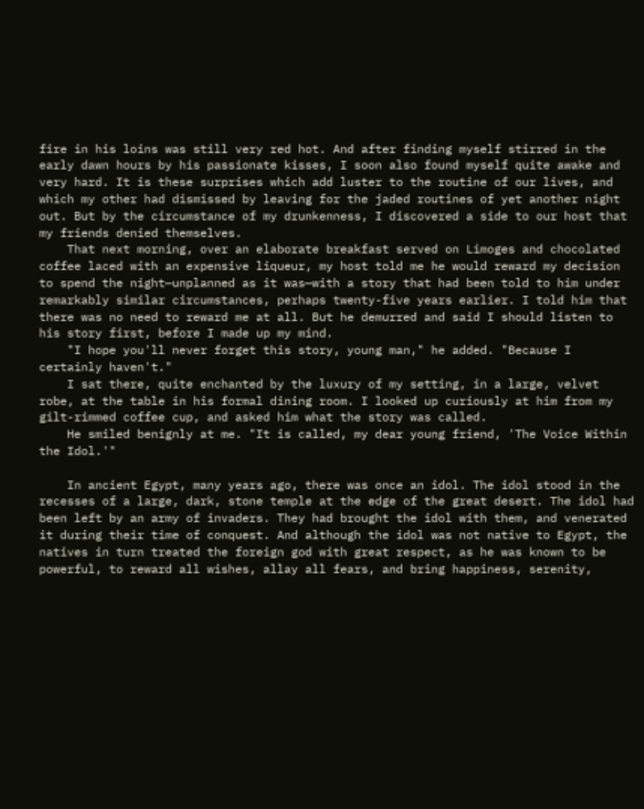fire in his loins was still very red hot. And after finding myself stirred in the early dawn hours by his passionate kisses, I soon also found myself quite awake and very hard. It is these surprises which add luster to the routine of our lives, and which my other had dismissed by leaving for the jaded routines of yet another night out. But by the circumstance of my drunkenness, I discovered a side to our host that my friends denied themselves.
    That next morning, over an elaborate breakfast served on Limoges and chocolated coffee laced with an expensive liqueur, my host told me he would reward my decision to spend the night—unplanned as it was—with a story that had been told to him under remarkably similar circumstances, perhaps twenty-five years earlier. I told him that there was no need to reward me at all. But he demurred and said I should listen to his story first, before I made up my mind.
    "I hope you'll never forget this story, young man," he added. "Because I certainly haven't."
    I sat there, quite enchanted by the luxury of my setting, in a large, velvet robe, at the table in his formal dining room. I looked up curiously at him from my gilt-rimmed coffee cup, and asked him what the story was called.
    He smiled benignly at me. "It is called, my dear young friend, 'The Voice Within the Idol.'"

    In ancient Egypt, many years ago, there was once an idol. The idol stood in the recesses of a large, dark, stone temple at the edge of the great desert. The idol had been left by an army of invaders. They had brought the idol with them, and venerated it during their time of conquest. And although the idol was not native to Egypt, the natives in turn treated the foreign god with great respect, as he was known to be powerful, to reward all wishes, allay all fears, and bring happiness, serenity,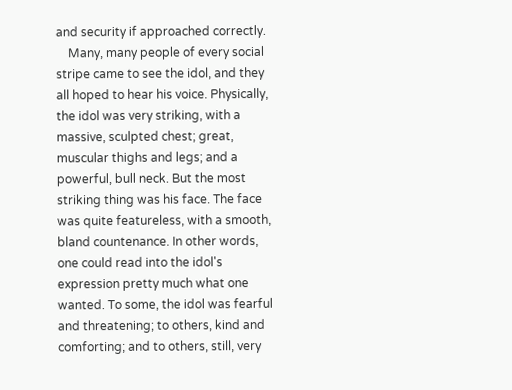and security if approached correctly.
    Many, many people of every social stripe came to see the idol, and they all hoped to hear his voice. Physically, the idol was very striking, with a massive, sculpted chest; great, muscular thighs and legs; and a powerful, bull neck. But the most striking thing was his face. The face was quite featureless, with a smooth, bland countenance. In other words, one could read into the idol's expression pretty much what one wanted. To some, the idol was fearful and threatening; to others, kind and comforting; and to others, still, very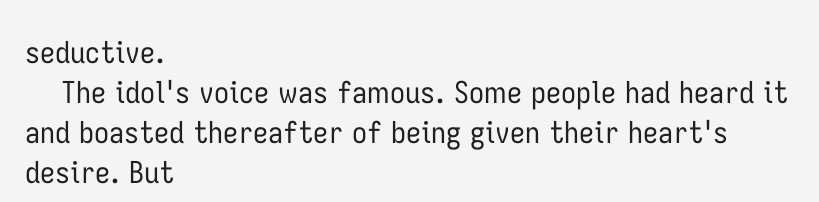seductive.
    The idol's voice was famous. Some people had heard it and boasted thereafter of being given their heart's desire. But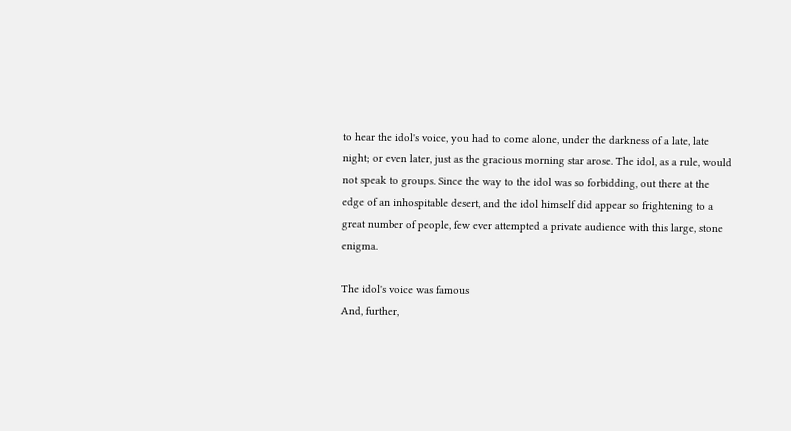to hear the idol's voice, you had to come alone, under the darkness of a late, late night; or even later, just as the gracious morning star arose. The idol, as a rule, would not speak to groups. Since the way to the idol was so forbidding, out there at the edge of an inhospitable desert, and the idol himself did appear so frightening to a great number of people, few ever attempted a private audience with this large, stone enigma.

The idol's voice was famous
And, further,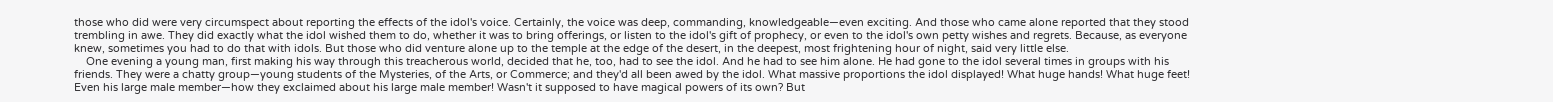those who did were very circumspect about reporting the effects of the idol's voice. Certainly, the voice was deep, commanding, knowledgeable—even exciting. And those who came alone reported that they stood trembling in awe. They did exactly what the idol wished them to do, whether it was to bring offerings, or listen to the idol's gift of prophecy, or even to the idol's own petty wishes and regrets. Because, as everyone knew, sometimes you had to do that with idols. But those who did venture alone up to the temple at the edge of the desert, in the deepest, most frightening hour of night, said very little else.
    One evening a young man, first making his way through this treacherous world, decided that he, too, had to see the idol. And he had to see him alone. He had gone to the idol several times in groups with his friends. They were a chatty group—young students of the Mysteries, of the Arts, or Commerce; and they'd all been awed by the idol. What massive proportions the idol displayed! What huge hands! What huge feet! Even his large male member—how they exclaimed about his large male member! Wasn't it supposed to have magical powers of its own? But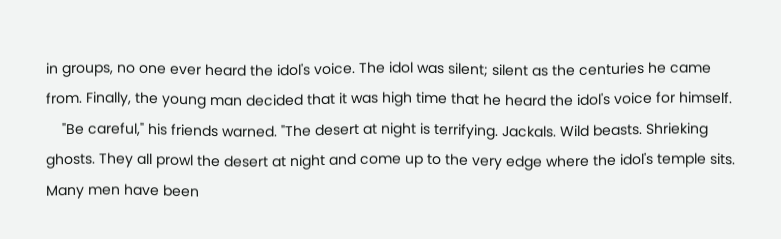in groups, no one ever heard the idol's voice. The idol was silent; silent as the centuries he came from. Finally, the young man decided that it was high time that he heard the idol's voice for himself.
    "Be careful," his friends warned. "The desert at night is terrifying. Jackals. Wild beasts. Shrieking ghosts. They all prowl the desert at night and come up to the very edge where the idol's temple sits. Many men have been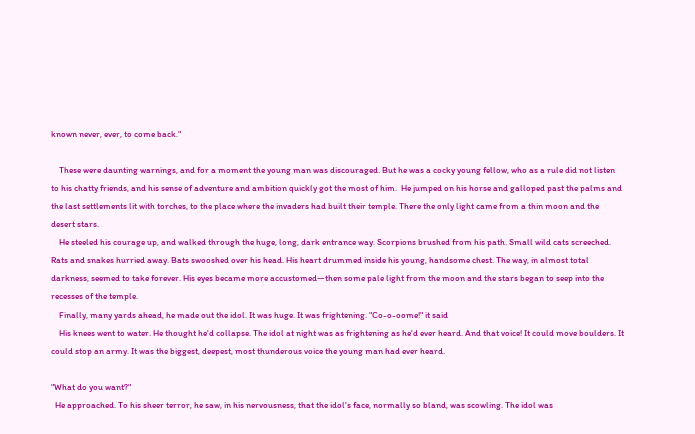known never, ever, to come back."

    These were daunting warnings, and for a moment the young man was discouraged. But he was a cocky young fellow, who as a rule did not listen to his chatty friends, and his sense of adventure and ambition quickly got the most of him.  He jumped on his horse and galloped past the palms and the last settlements lit with torches, to the place where the invaders had built their temple. There the only light came from a thin moon and the desert stars.
    He steeled his courage up, and walked through the huge, long, dark entrance way. Scorpions brushed from his path. Small wild cats screeched. Rats and snakes hurried away. Bats swooshed over his head. His heart drummed inside his young, handsome chest. The way, in almost total darkness, seemed to take forever. His eyes became more accustomed—then some pale light from the moon and the stars began to seep into the recesses of the temple.
    Finally, many yards ahead, he made out the idol. It was huge. It was frightening. "Co-o-oome!" it said
    His knees went to water. He thought he'd collapse. The idol at night was as frightening as he'd ever heard. And that voice! It could move boulders. It could stop an army. It was the biggest, deepest, most thunderous voice the young man had ever heard.

"What do you want?"
  He approached. To his sheer terror, he saw, in his nervousness, that the idol's face, normally so bland, was scowling. The idol was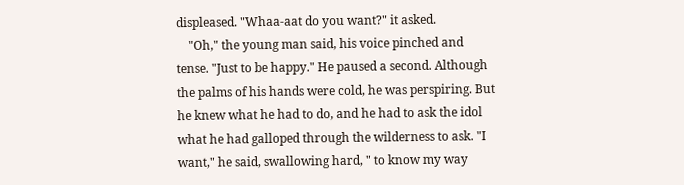displeased. "Whaa-aat do you want?" it asked.
    "Oh," the young man said, his voice pinched and tense. "Just to be happy." He paused a second. Although the palms of his hands were cold, he was perspiring. But he knew what he had to do, and he had to ask the idol what he had galloped through the wilderness to ask. "I want," he said, swallowing hard, " to know my way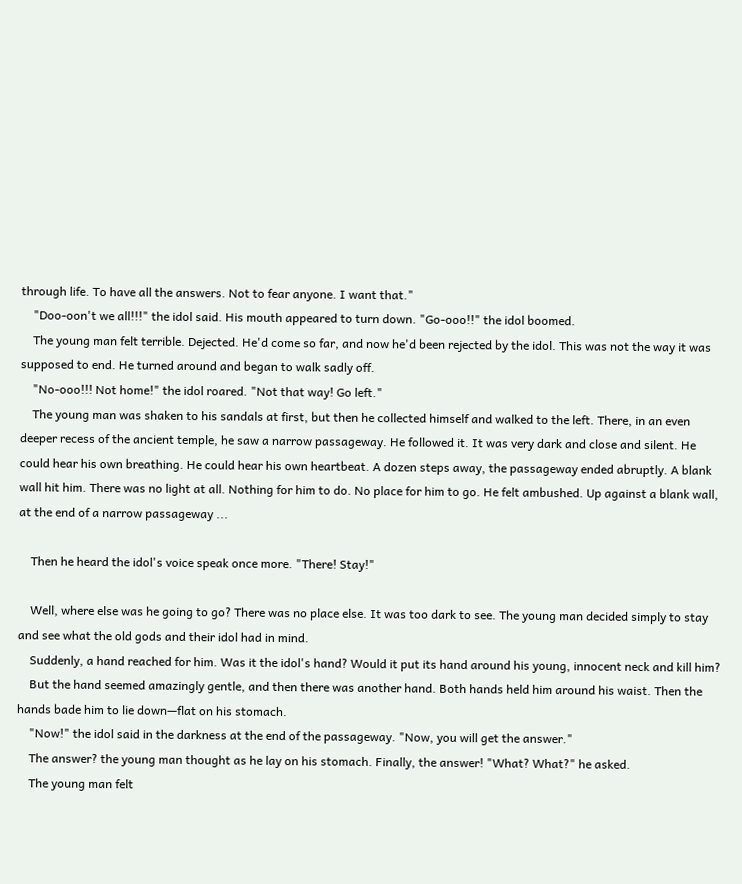through life. To have all the answers. Not to fear anyone. I want that."
    "Doo-oon't we all!!!" the idol said. His mouth appeared to turn down. "Go-ooo!!" the idol boomed.
    The young man felt terrible. Dejected. He'd come so far, and now he'd been rejected by the idol. This was not the way it was supposed to end. He turned around and began to walk sadly off.
    "No-ooo!!! Not home!" the idol roared. "Not that way! Go left."
    The young man was shaken to his sandals at first, but then he collected himself and walked to the left. There, in an even deeper recess of the ancient temple, he saw a narrow passageway. He followed it. It was very dark and close and silent. He could hear his own breathing. He could hear his own heartbeat. A dozen steps away, the passageway ended abruptly. A blank wall hit him. There was no light at all. Nothing for him to do. No place for him to go. He felt ambushed. Up against a blank wall, at the end of a narrow passageway ...

    Then he heard the idol's voice speak once more. "There! Stay!"

    Well, where else was he going to go? There was no place else. It was too dark to see. The young man decided simply to stay and see what the old gods and their idol had in mind.
    Suddenly, a hand reached for him. Was it the idol's hand? Would it put its hand around his young, innocent neck and kill him?
    But the hand seemed amazingly gentle, and then there was another hand. Both hands held him around his waist. Then the hands bade him to lie down—flat on his stomach.
    "Now!" the idol said in the darkness at the end of the passageway. "Now, you will get the answer."
    The answer? the young man thought as he lay on his stomach. Finally, the answer! "What? What?" he asked.
    The young man felt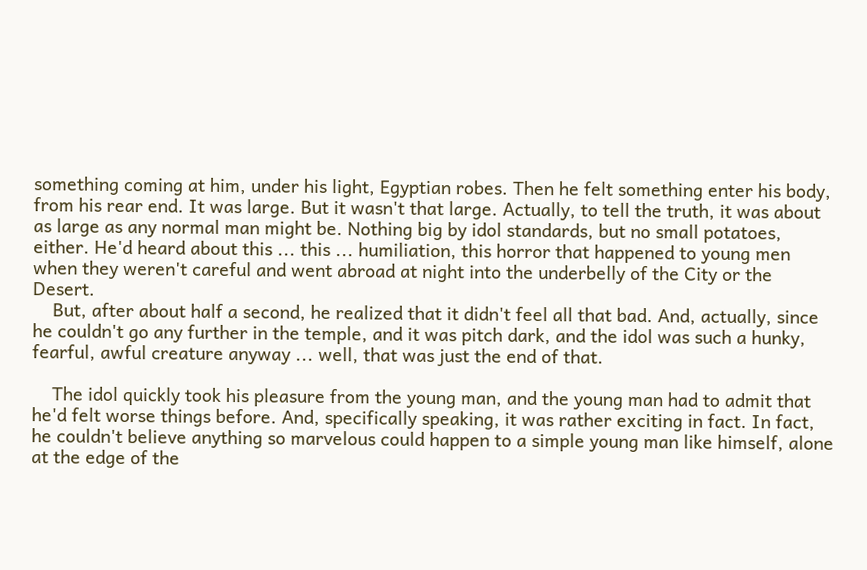something coming at him, under his light, Egyptian robes. Then he felt something enter his body, from his rear end. It was large. But it wasn't that large. Actually, to tell the truth, it was about as large as any normal man might be. Nothing big by idol standards, but no small potatoes, either. He'd heard about this ... this ... humiliation, this horror that happened to young men when they weren't careful and went abroad at night into the underbelly of the City or the Desert.
    But, after about half a second, he realized that it didn't feel all that bad. And, actually, since he couldn't go any further in the temple, and it was pitch dark, and the idol was such a hunky, fearful, awful creature anyway ... well, that was just the end of that.

    The idol quickly took his pleasure from the young man, and the young man had to admit that he'd felt worse things before. And, specifically speaking, it was rather exciting in fact. In fact, he couldn't believe anything so marvelous could happen to a simple young man like himself, alone at the edge of the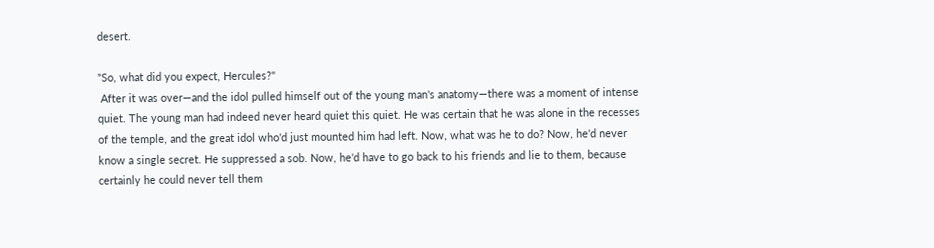desert.

"So, what did you expect, Hercules?"
 After it was over—and the idol pulled himself out of the young man's anatomy—there was a moment of intense quiet. The young man had indeed never heard quiet this quiet. He was certain that he was alone in the recesses of the temple, and the great idol who'd just mounted him had left. Now, what was he to do? Now, he'd never know a single secret. He suppressed a sob. Now, he'd have to go back to his friends and lie to them, because certainly he could never tell them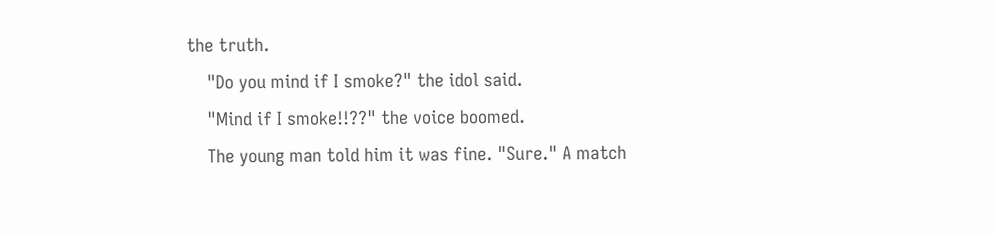the truth.
    "Do you mind if I smoke?" the idol said.
    "Mind if I smoke!!??" the voice boomed.
    The young man told him it was fine. "Sure." A match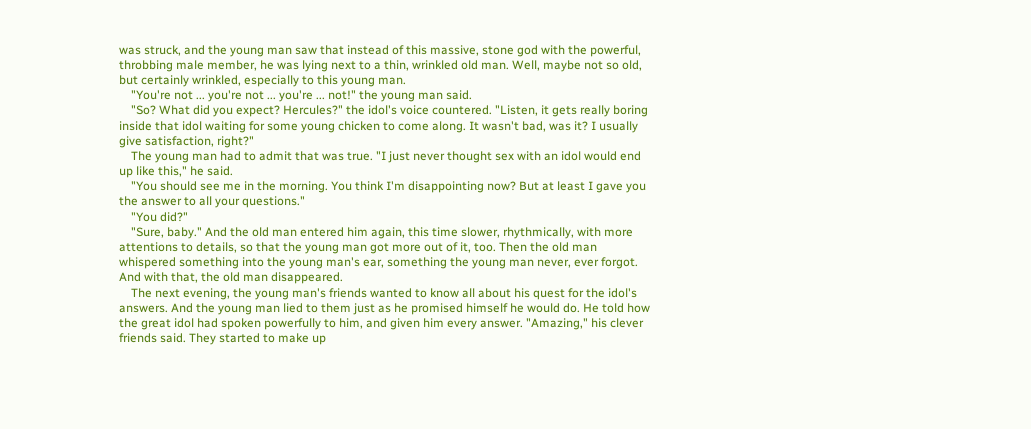was struck, and the young man saw that instead of this massive, stone god with the powerful, throbbing male member, he was lying next to a thin, wrinkled old man. Well, maybe not so old, but certainly wrinkled, especially to this young man.
    "You're not ... you're not ... you're ... not!" the young man said.
    "So? What did you expect? Hercules?" the idol's voice countered. "Listen, it gets really boring inside that idol waiting for some young chicken to come along. It wasn't bad, was it? I usually give satisfaction, right?"
    The young man had to admit that was true. "I just never thought sex with an idol would end up like this," he said.
    "You should see me in the morning. You think I'm disappointing now? But at least I gave you the answer to all your questions."
    "You did?"
    "Sure, baby." And the old man entered him again, this time slower, rhythmically, with more attentions to details, so that the young man got more out of it, too. Then the old man whispered something into the young man's ear, something the young man never, ever forgot. And with that, the old man disappeared.
    The next evening, the young man's friends wanted to know all about his quest for the idol's answers. And the young man lied to them just as he promised himself he would do. He told how the great idol had spoken powerfully to him, and given him every answer. "Amazing," his clever friends said. They started to make up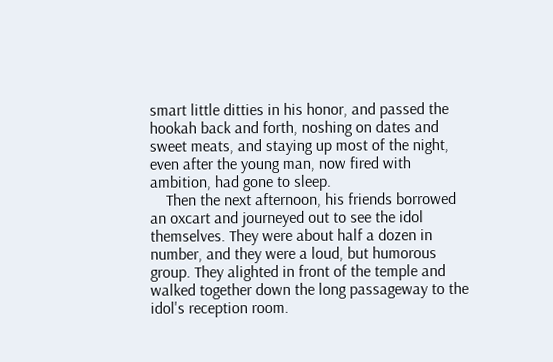smart little ditties in his honor, and passed the hookah back and forth, noshing on dates and sweet meats, and staying up most of the night, even after the young man, now fired with ambition, had gone to sleep.
    Then the next afternoon, his friends borrowed an oxcart and journeyed out to see the idol themselves. They were about half a dozen in number, and they were a loud, but humorous group. They alighted in front of the temple and walked together down the long passageway to the idol's reception room.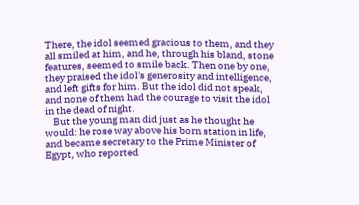There, the idol seemed gracious to them, and they all smiled at him, and he, through his bland, stone features, seemed to smile back. Then one by one, they praised the idol's generosity and intelligence, and left gifts for him. But the idol did not speak, and none of them had the courage to visit the idol in the dead of night.
    But the young man did just as he thought he would: he rose way above his born station in life, and became secretary to the Prime Minister of Egypt, who reported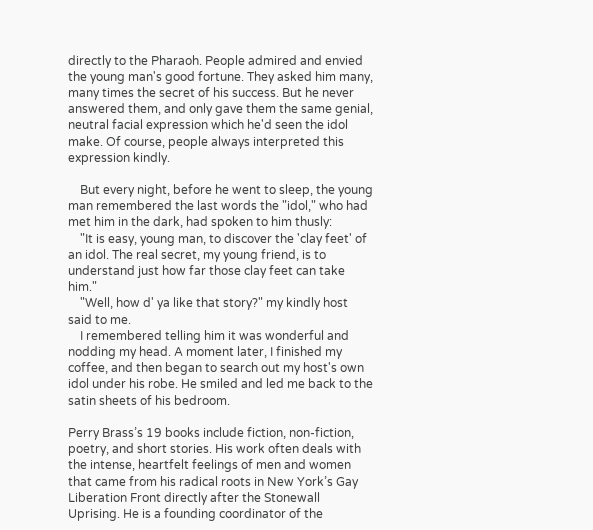directly to the Pharaoh. People admired and envied the young man's good fortune. They asked him many, many times the secret of his success. But he never answered them, and only gave them the same genial, neutral facial expression which he'd seen the idol make. Of course, people always interpreted this expression kindly.

    But every night, before he went to sleep, the young man remembered the last words the "idol," who had met him in the dark, had spoken to him thusly:
    "It is easy, young man, to discover the 'clay feet' of an idol. The real secret, my young friend, is to understand just how far those clay feet can take him."
    "Well, how d' ya like that story?" my kindly host said to me.
    I remembered telling him it was wonderful and nodding my head. A moment later, I finished my coffee, and then began to search out my host's own idol under his robe. He smiled and led me back to the satin sheets of his bedroom.

Perry Brass’s 19 books include fiction, non-fiction, poetry, and short stories. His work often deals with the intense, heartfelt feelings of men and women that came from his radical roots in New York’s Gay Liberation Front directly after the Stonewall Uprising. He is a founding coordinator of the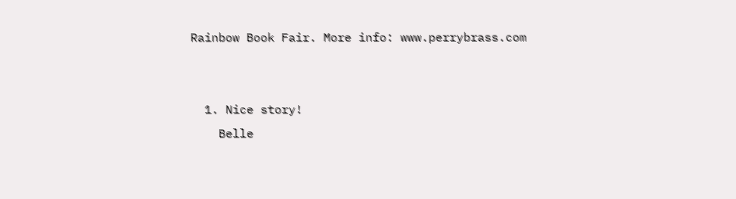Rainbow Book Fair. More info: www.perrybrass.com


  1. Nice story!
    Belle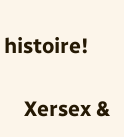histoire!

    Xersex &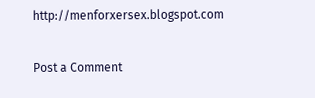http://menforxersex.blogspot.com


Post a Comment